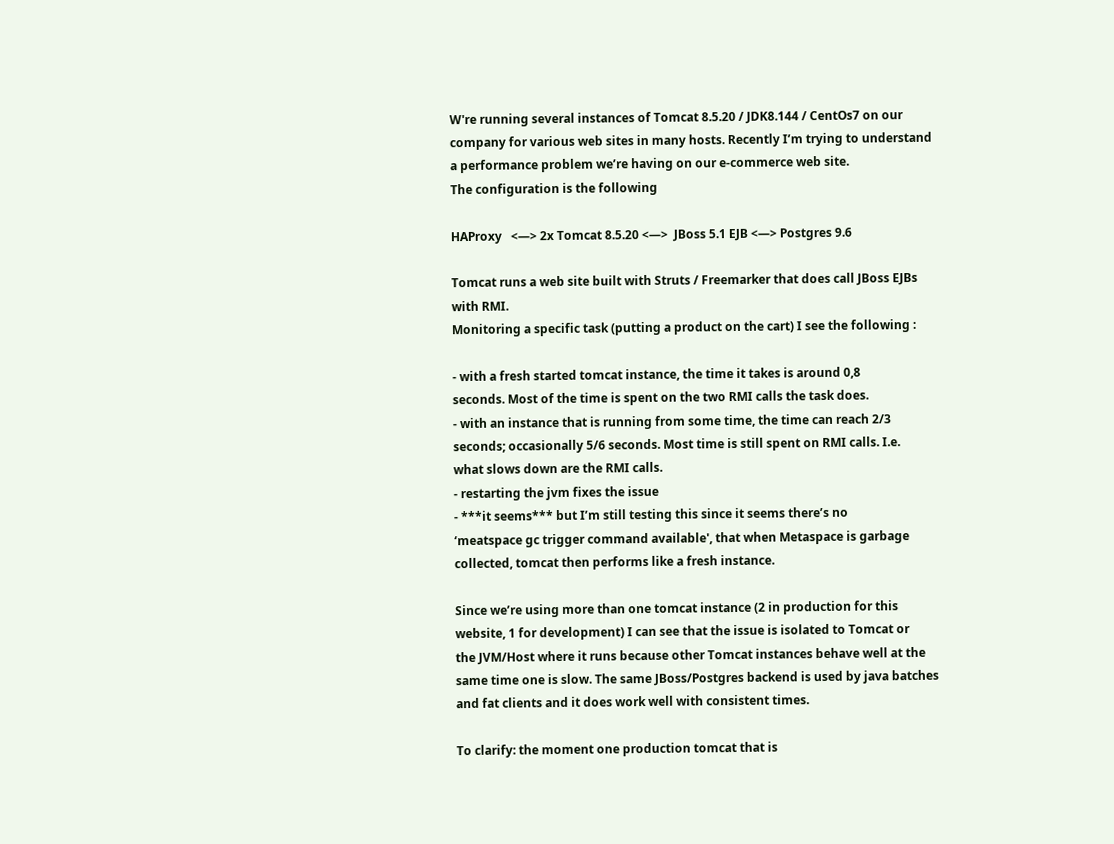W're running several instances of Tomcat 8.5.20 / JDK8.144 / CentOs7 on our
company for various web sites in many hosts. Recently I’m trying to understand
a performance problem we’re having on our e-commerce web site.
The configuration is the following

HAProxy   <—> 2x Tomcat 8.5.20 <—>  JBoss 5.1 EJB <—> Postgres 9.6

Tomcat runs a web site built with Struts / Freemarker that does call JBoss EJBs
with RMI.
Monitoring a specific task (putting a product on the cart) I see the following :

- with a fresh started tomcat instance, the time it takes is around 0,8
seconds. Most of the time is spent on the two RMI calls the task does.
- with an instance that is running from some time, the time can reach 2/3
seconds; occasionally 5/6 seconds. Most time is still spent on RMI calls. I.e.
what slows down are the RMI calls.
- restarting the jvm fixes the issue
- ***it seems*** but I’m still testing this since it seems there’s no
‘meatspace gc trigger command available', that when Metaspace is garbage
collected, tomcat then performs like a fresh instance.

Since we’re using more than one tomcat instance (2 in production for this
website, 1 for development) I can see that the issue is isolated to Tomcat or
the JVM/Host where it runs because other Tomcat instances behave well at the
same time one is slow. The same JBoss/Postgres backend is used by java batches
and fat clients and it does work well with consistent times.

To clarify: the moment one production tomcat that is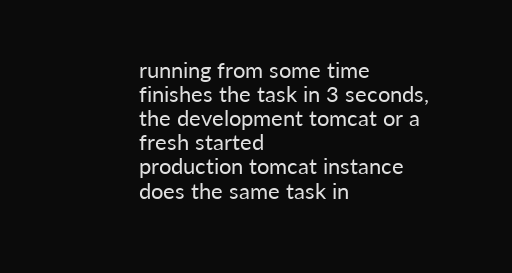running from some time
finishes the task in 3 seconds, the development tomcat or a fresh started
production tomcat instance does the same task in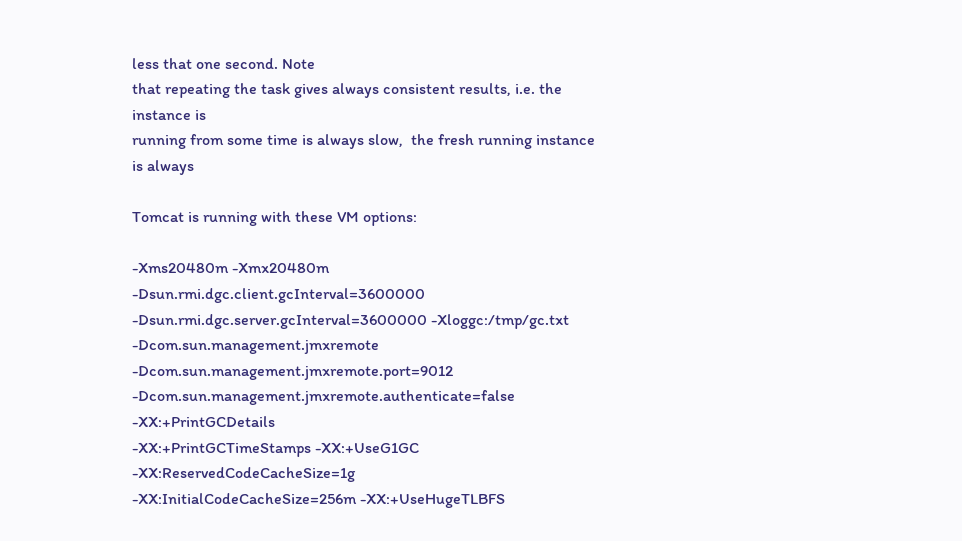less that one second. Note
that repeating the task gives always consistent results, i.e. the instance is
running from some time is always slow,  the fresh running instance is always

Tomcat is running with these VM options:

-Xms20480m -Xmx20480m -Dsun.rmi.dgc.client.gcInterval=3600000
-Dsun.rmi.dgc.server.gcInterval=3600000 -Xloggc:/tmp/gc.txt
-Dcom.sun.management.jmxremote -Dcom.sun.management.jmxremote.port=9012
-Dcom.sun.management.jmxremote.authenticate=false -XX:+PrintGCDetails
-XX:+PrintGCTimeStamps -XX:+UseG1GC -XX:ReservedCodeCacheSize=1g
-XX:InitialCodeCacheSize=256m -XX:+UseHugeTLBFS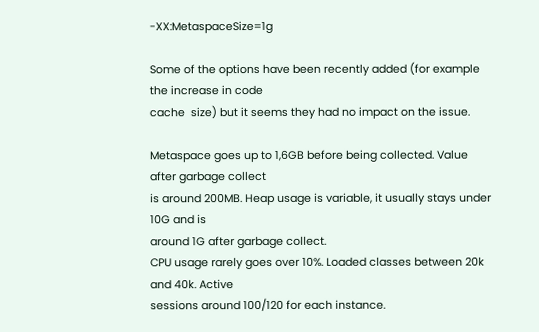-XX:MetaspaceSize=1g

Some of the options have been recently added (for example the increase in code
cache  size) but it seems they had no impact on the issue.

Metaspace goes up to 1,6GB before being collected. Value after garbage collect
is around 200MB. Heap usage is variable, it usually stays under 10G and is
around 1G after garbage collect.
CPU usage rarely goes over 10%. Loaded classes between 20k and 40k. Active
sessions around 100/120 for each instance.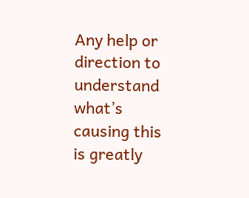Any help or direction to understand what’s causing this is greatly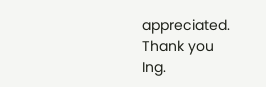appreciated.
Thank you
Ing.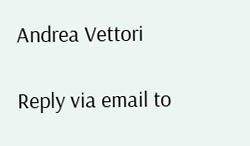Andrea Vettori

Reply via email to